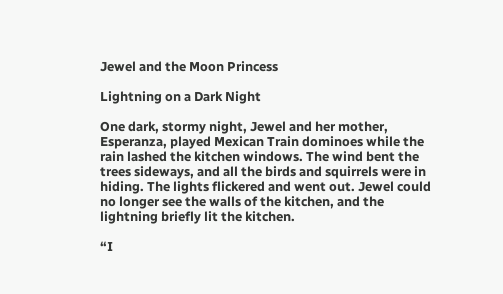Jewel and the Moon Princess

Lightning on a Dark Night

One dark, stormy night, Jewel and her mother, Esperanza, played Mexican Train dominoes while the rain lashed the kitchen windows. The wind bent the trees sideways, and all the birds and squirrels were in hiding. The lights flickered and went out. Jewel could no longer see the walls of the kitchen, and the lightning briefly lit the kitchen.

“I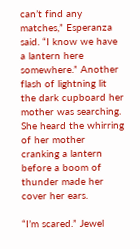can’t find any matches,” Esperanza said. “I know we have a lantern here somewhere.” Another flash of lightning lit the dark cupboard her mother was searching. She heard the whirring of her mother cranking a lantern before a boom of thunder made her cover her ears.

“I’m scared.” Jewel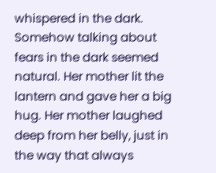whispered in the dark. Somehow talking about fears in the dark seemed natural. Her mother lit the lantern and gave her a big hug. Her mother laughed deep from her belly, just in the way that always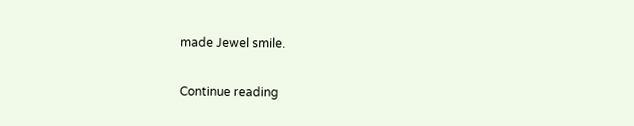made Jewel smile.

Continue reading